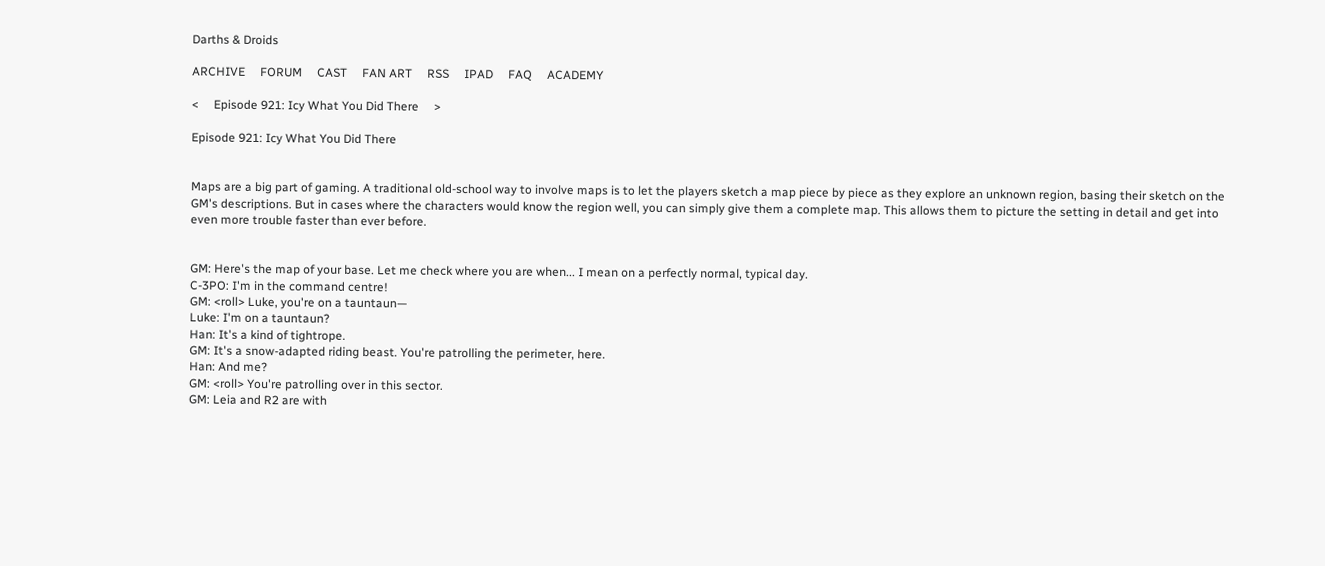Darths & Droids

ARCHIVE     FORUM     CAST     FAN ART     RSS     IPAD     FAQ     ACADEMY

<     Episode 921: Icy What You Did There     >

Episode 921: Icy What You Did There


Maps are a big part of gaming. A traditional old-school way to involve maps is to let the players sketch a map piece by piece as they explore an unknown region, basing their sketch on the GM's descriptions. But in cases where the characters would know the region well, you can simply give them a complete map. This allows them to picture the setting in detail and get into even more trouble faster than ever before.


GM: Here's the map of your base. Let me check where you are when... I mean on a perfectly normal, typical day.
C-3PO: I'm in the command centre!
GM: <roll> Luke, you're on a tauntaun—
Luke: I'm on a tauntaun?
Han: It's a kind of tightrope.
GM: It's a snow-adapted riding beast. You're patrolling the perimeter, here.
Han: And me?
GM: <roll> You're patrolling over in this sector.
GM: Leia and R2 are with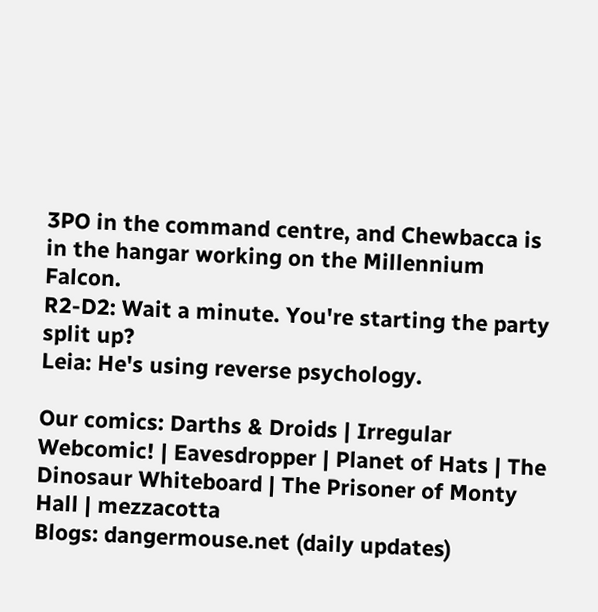3PO in the command centre, and Chewbacca is in the hangar working on the Millennium Falcon.
R2-D2: Wait a minute. You're starting the party split up?
Leia: He's using reverse psychology.

Our comics: Darths & Droids | Irregular Webcomic! | Eavesdropper | Planet of Hats | The Dinosaur Whiteboard | The Prisoner of Monty Hall | mezzacotta
Blogs: dangermouse.net (daily updates)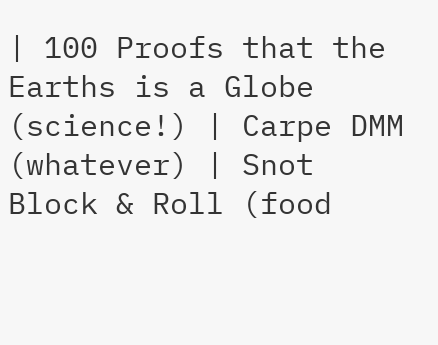| 100 Proofs that the Earths is a Globe (science!) | Carpe DMM (whatever) | Snot Block & Roll (food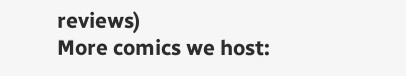reviews)
More comics we host: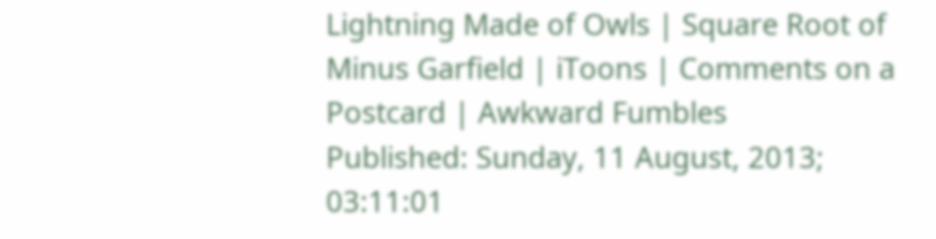Lightning Made of Owls | Square Root of Minus Garfield | iToons | Comments on a Postcard | Awkward Fumbles
Published: Sunday, 11 August, 2013; 03:11:01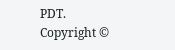PDT.
Copyright ©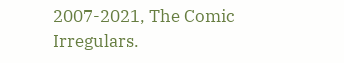2007-2021, The Comic Irregulars.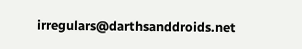irregulars@darthsanddroids.net